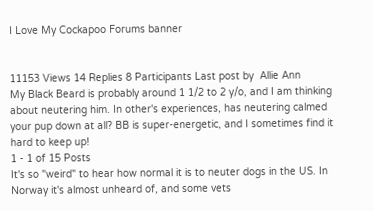I Love My Cockapoo Forums banner


11153 Views 14 Replies 8 Participants Last post by  Allie Ann
My Black Beard is probably around 1 1/2 to 2 y/o, and I am thinking about neutering him. In other's experiences, has neutering calmed your pup down at all? BB is super-energetic, and I sometimes find it hard to keep up!
1 - 1 of 15 Posts
It's so "weird" to hear how normal it is to neuter dogs in the US. In Norway it's almost unheard of, and some vets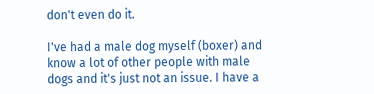don't even do it.

I've had a male dog myself (boxer) and know a lot of other people with male dogs and it's just not an issue. I have a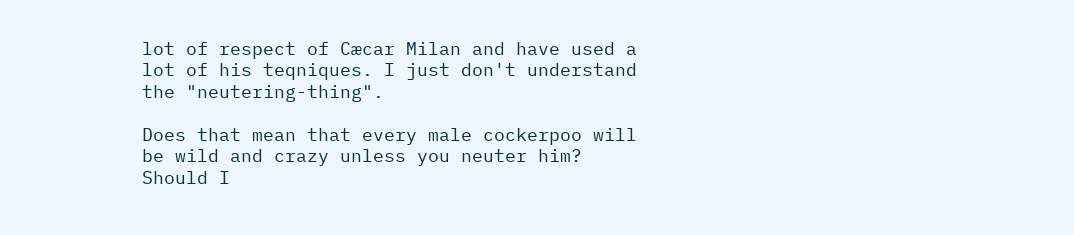lot of respect of Cæcar Milan and have used a lot of his teqniques. I just don't understand the "neutering-thing".

Does that mean that every male cockerpoo will be wild and crazy unless you neuter him? Should I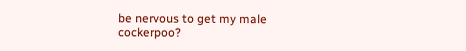be nervous to get my male cockerpoo?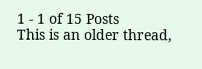1 - 1 of 15 Posts
This is an older thread,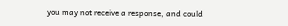you may not receive a response, and could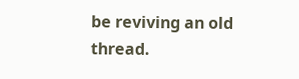be reviving an old thread.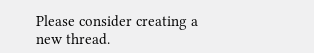Please consider creating a new thread.